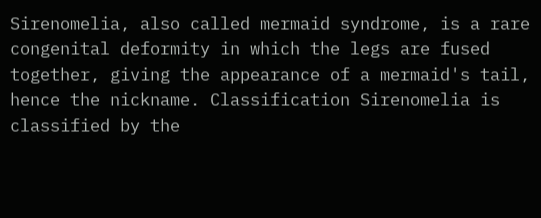Sirenomelia, also called mermaid syndrome, is a rare congenital deformity in which the legs are fused together, giving the appearance of a mermaid's tail, hence the nickname. Classification Sirenomelia is classified by the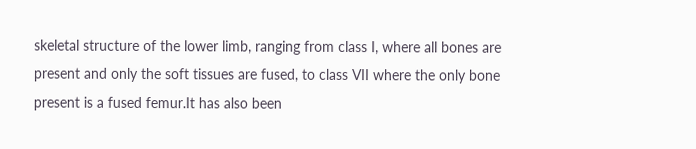skeletal structure of the lower limb, ranging from class I, where all bones are present and only the soft tissues are fused, to class VII where the only bone present is a fused femur.It has also been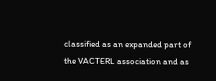classified as an expanded part of the VACTERL association and as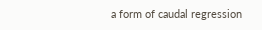a form of caudal regression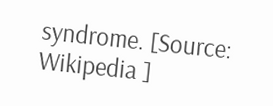syndrome. [Source: Wikipedia ]